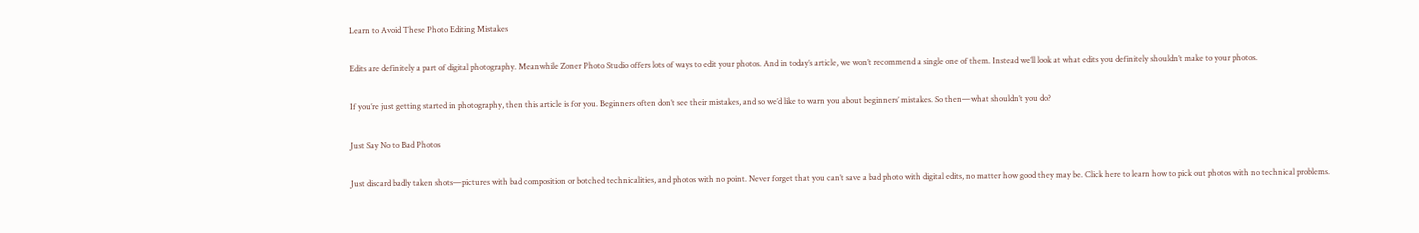Learn to Avoid These Photo Editing Mistakes

Edits are definitely a part of digital photography. Meanwhile Zoner Photo Studio offers lots of ways to edit your photos. And in today’s article, we won’t recommend a single one of them. Instead we’ll look at what edits you definitely shouldn’t make to your photos.

If you’re just getting started in photography, then this article is for you. Beginners often don’t see their mistakes, and so we’d like to warn you about beginners’ mistakes. So then—what shouldn’t you do?

Just Say No to Bad Photos

Just discard badly taken shots—pictures with bad composition or botched technicalities, and photos with no point. Never forget that you can’t save a bad photo with digital edits, no matter how good they may be. Click here to learn how to pick out photos with no technical problems.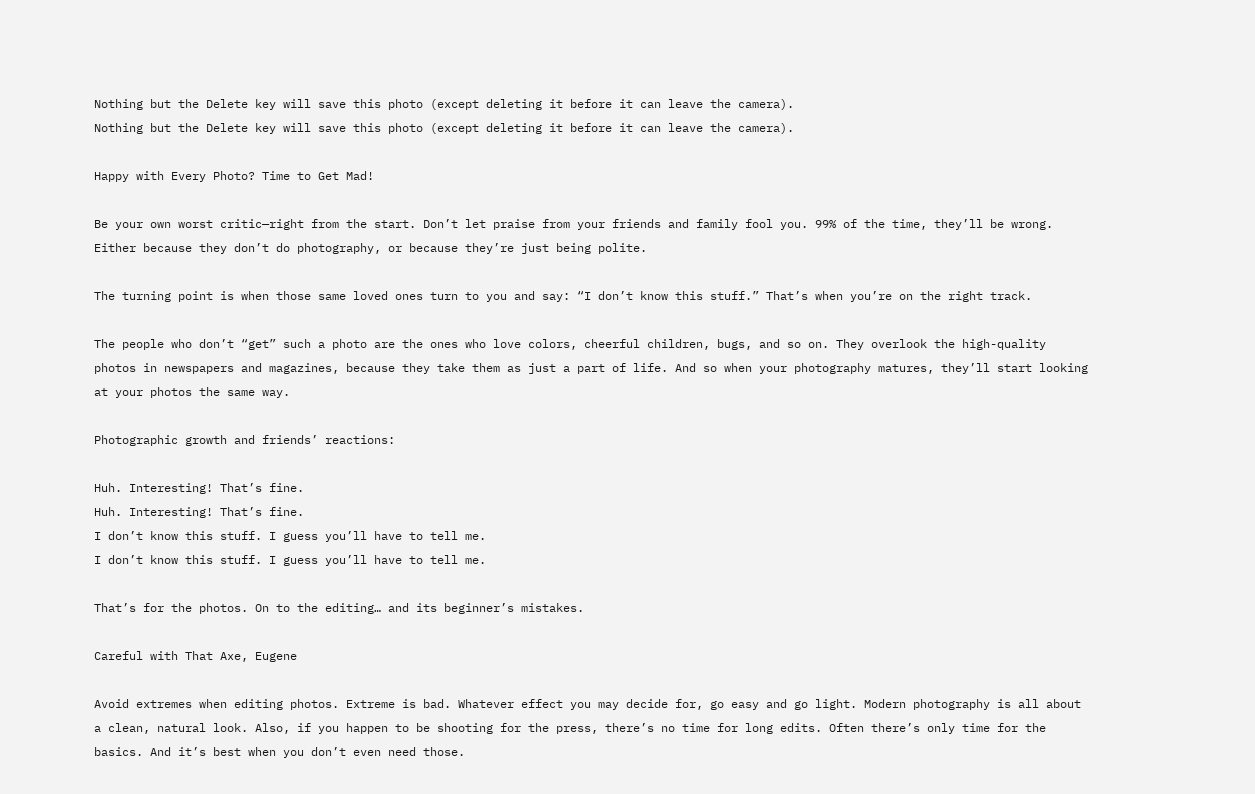Nothing but the Delete key will save this photo (except deleting it before it can leave the camera).
Nothing but the Delete key will save this photo (except deleting it before it can leave the camera).

Happy with Every Photo? Time to Get Mad!

Be your own worst critic—right from the start. Don’t let praise from your friends and family fool you. 99% of the time, they’ll be wrong. Either because they don’t do photography, or because they’re just being polite.

The turning point is when those same loved ones turn to you and say: “I don’t know this stuff.” That’s when you’re on the right track.

The people who don’t “get” such a photo are the ones who love colors, cheerful children, bugs, and so on. They overlook the high-quality photos in newspapers and magazines, because they take them as just a part of life. And so when your photography matures, they’ll start looking at your photos the same way.

Photographic growth and friends’ reactions:

Huh. Interesting! That’s fine.
Huh. Interesting! That’s fine.
I don’t know this stuff. I guess you’ll have to tell me.
I don’t know this stuff. I guess you’ll have to tell me.

That’s for the photos. On to the editing… and its beginner’s mistakes.

Careful with That Axe, Eugene

Avoid extremes when editing photos. Extreme is bad. Whatever effect you may decide for, go easy and go light. Modern photography is all about a clean, natural look. Also, if you happen to be shooting for the press, there’s no time for long edits. Often there’s only time for the basics. And it’s best when you don’t even need those.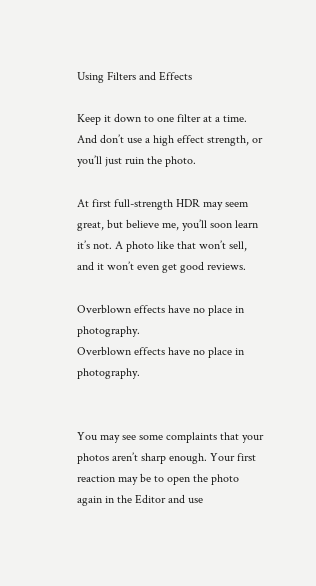Using Filters and Effects

Keep it down to one filter at a time. And don’t use a high effect strength, or you’ll just ruin the photo.

At first full-strength HDR may seem great, but believe me, you’ll soon learn it’s not. A photo like that won’t sell, and it won’t even get good reviews.

Overblown effects have no place in photography.
Overblown effects have no place in photography.


You may see some complaints that your photos aren’t sharp enough. Your first reaction may be to open the photo again in the Editor and use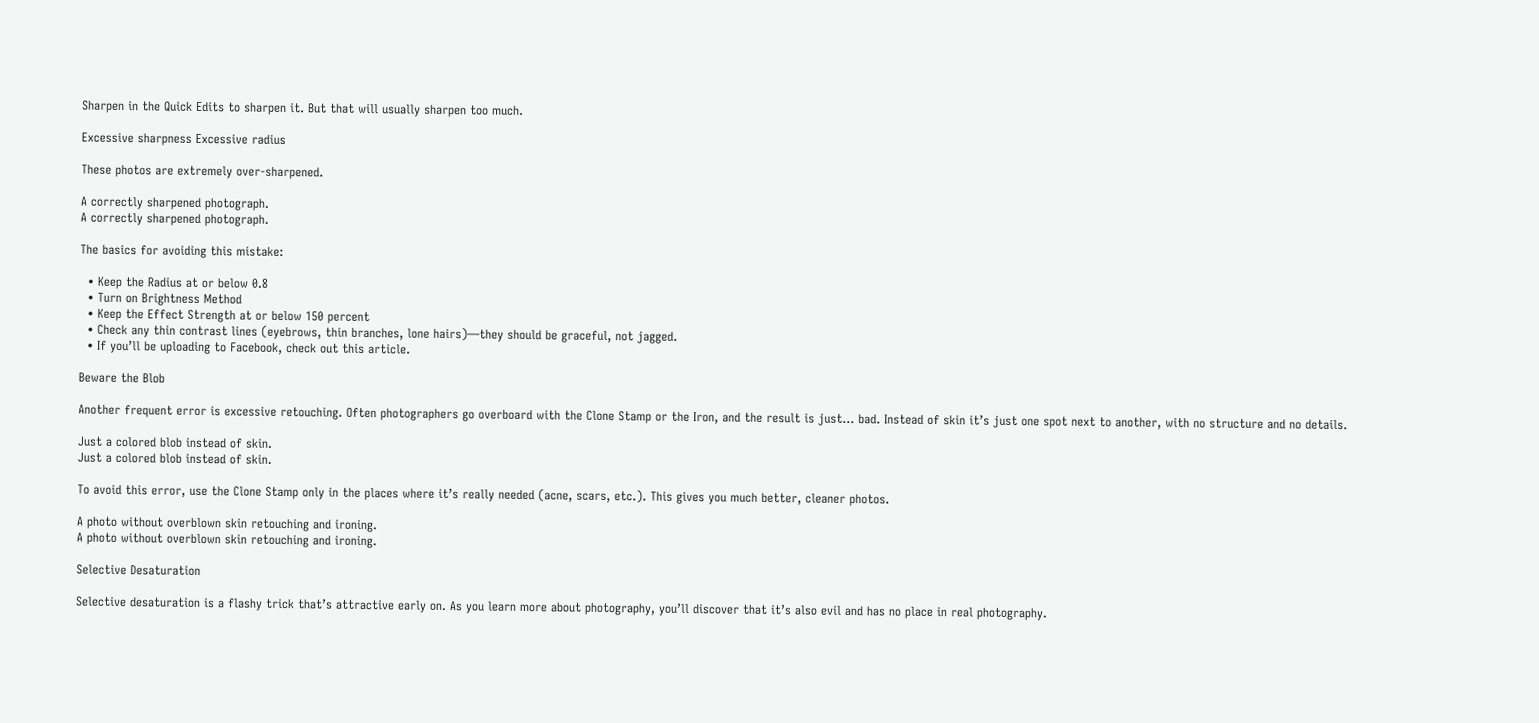Sharpen in the Quick Edits to sharpen it. But that will usually sharpen too much.

Excessive sharpness Excessive radius

These photos are extremely over-sharpened.

A correctly sharpened photograph.
A correctly sharpened photograph.

The basics for avoiding this mistake:

  • Keep the Radius at or below 0.8
  • Turn on Brightness Method
  • Keep the Effect Strength at or below 150 percent
  • Check any thin contrast lines (eyebrows, thin branches, lone hairs)—they should be graceful, not jagged.
  • If you’ll be uploading to Facebook, check out this article.

Beware the Blob

Another frequent error is excessive retouching. Often photographers go overboard with the Clone Stamp or the Iron, and the result is just… bad. Instead of skin it’s just one spot next to another, with no structure and no details.

Just a colored blob instead of skin.
Just a colored blob instead of skin.

To avoid this error, use the Clone Stamp only in the places where it’s really needed (acne, scars, etc.). This gives you much better, cleaner photos.

A photo without overblown skin retouching and ironing.
A photo without overblown skin retouching and ironing.

Selective Desaturation

Selective desaturation is a flashy trick that’s attractive early on. As you learn more about photography, you’ll discover that it’s also evil and has no place in real photography.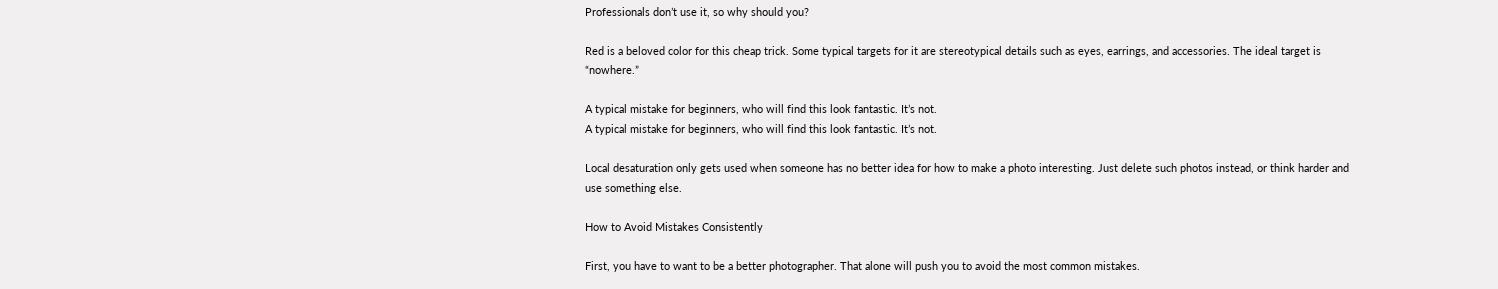Professionals don’t use it, so why should you?

Red is a beloved color for this cheap trick. Some typical targets for it are stereotypical details such as eyes, earrings, and accessories. The ideal target is “nowhere.”

A typical mistake for beginners, who will find this look fantastic. It’s not.
A typical mistake for beginners, who will find this look fantastic. It’s not.

Local desaturation only gets used when someone has no better idea for how to make a photo interesting. Just delete such photos instead, or think harder and use something else.

How to Avoid Mistakes Consistently

First, you have to want to be a better photographer. That alone will push you to avoid the most common mistakes.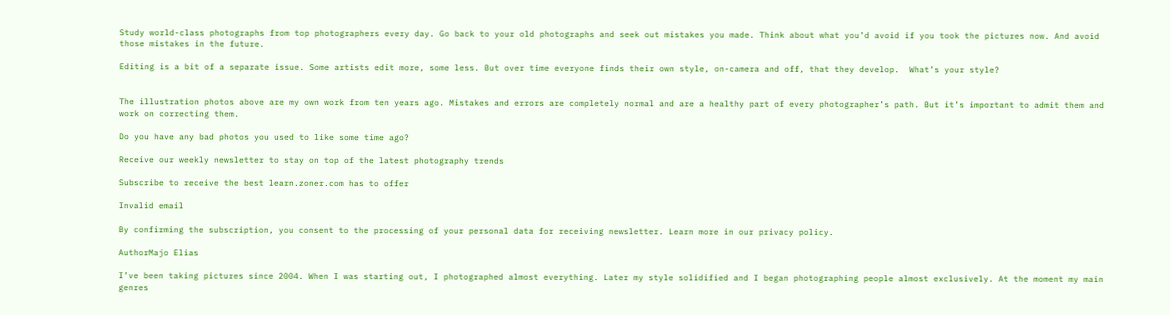Study world-class photographs from top photographers every day. Go back to your old photographs and seek out mistakes you made. Think about what you’d avoid if you took the pictures now. And avoid those mistakes in the future.

Editing is a bit of a separate issue. Some artists edit more, some less. But over time everyone finds their own style, on-camera and off, that they develop.  What’s your style?


The illustration photos above are my own work from ten years ago. Mistakes and errors are completely normal and are a healthy part of every photographer’s path. But it’s important to admit them and work on correcting them.

Do you have any bad photos you used to like some time ago?

Receive our weekly newsletter to stay on top of the latest photography trends

Subscribe to receive the best learn.zoner.com has to offer

Invalid email

By confirming the subscription, you consent to the processing of your personal data for receiving newsletter. Learn more in our privacy policy.

AuthorMajo Elias

I’ve been taking pictures since 2004. When I was starting out, I photographed almost everything. Later my style solidified and I began photographing people almost exclusively. At the moment my main genres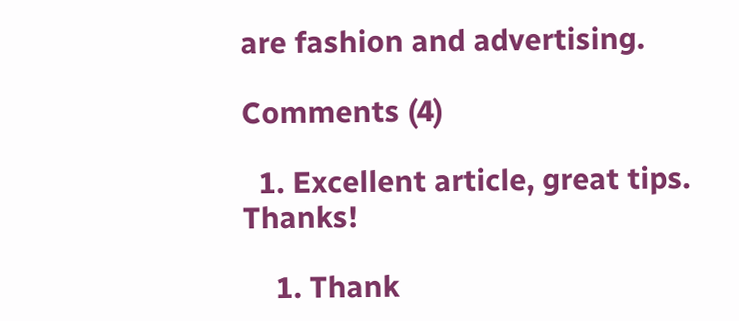are fashion and advertising.

Comments (4)

  1. Excellent article, great tips. Thanks!

    1. Thank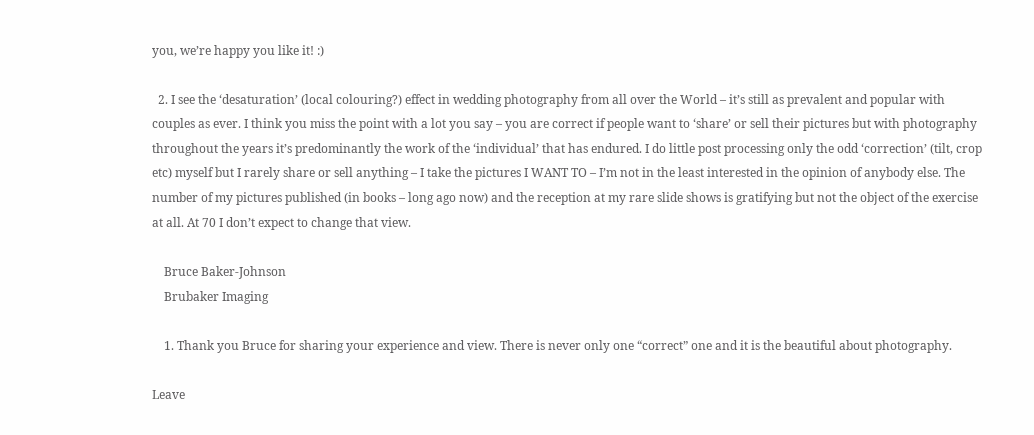you, we’re happy you like it! :)

  2. I see the ‘desaturation’ (local colouring?) effect in wedding photography from all over the World – it’s still as prevalent and popular with couples as ever. I think you miss the point with a lot you say – you are correct if people want to ‘share’ or sell their pictures but with photography throughout the years it’s predominantly the work of the ‘individual’ that has endured. I do little post processing only the odd ‘correction’ (tilt, crop etc) myself but I rarely share or sell anything – I take the pictures I WANT TO – I’m not in the least interested in the opinion of anybody else. The number of my pictures published (in books – long ago now) and the reception at my rare slide shows is gratifying but not the object of the exercise at all. At 70 I don’t expect to change that view.

    Bruce Baker-Johnson
    Brubaker Imaging

    1. Thank you Bruce for sharing your experience and view. There is never only one “correct” one and it is the beautiful about photography.

Leave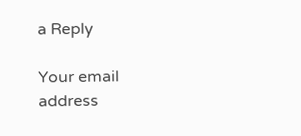a Reply

Your email address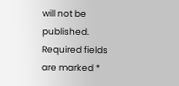will not be published. Required fields are marked *